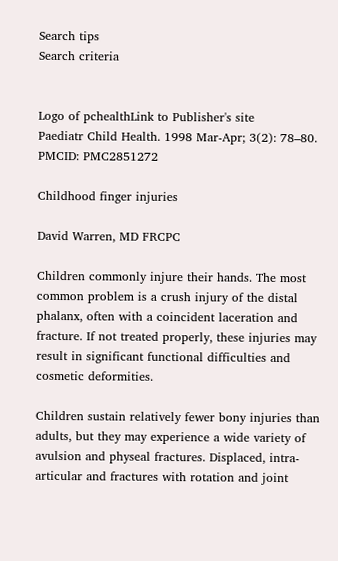Search tips
Search criteria


Logo of pchealthLink to Publisher's site
Paediatr Child Health. 1998 Mar-Apr; 3(2): 78–80.
PMCID: PMC2851272

Childhood finger injuries

David Warren, MD FRCPC

Children commonly injure their hands. The most common problem is a crush injury of the distal phalanx, often with a coincident laceration and fracture. If not treated properly, these injuries may result in significant functional difficulties and cosmetic deformities.

Children sustain relatively fewer bony injuries than adults, but they may experience a wide variety of avulsion and physeal fractures. Displaced, intra-articular and fractures with rotation and joint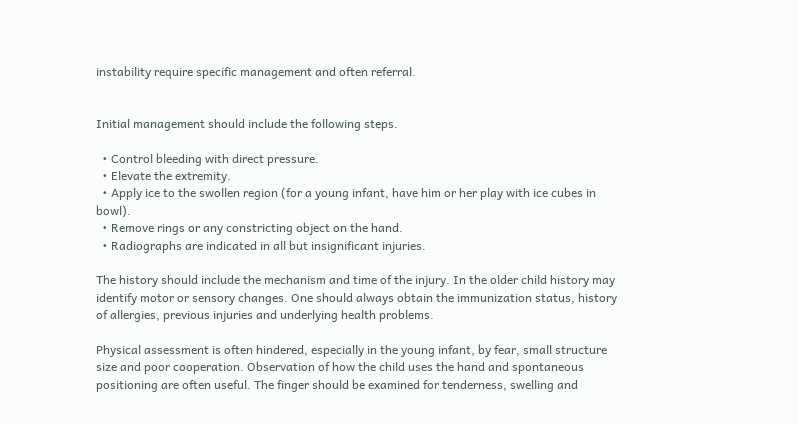instability require specific management and often referral.


Initial management should include the following steps.

  • Control bleeding with direct pressure.
  • Elevate the extremity.
  • Apply ice to the swollen region (for a young infant, have him or her play with ice cubes in bowl).
  • Remove rings or any constricting object on the hand.
  • Radiographs are indicated in all but insignificant injuries.

The history should include the mechanism and time of the injury. In the older child history may identify motor or sensory changes. One should always obtain the immunization status, history of allergies, previous injuries and underlying health problems.

Physical assessment is often hindered, especially in the young infant, by fear, small structure size and poor cooperation. Observation of how the child uses the hand and spontaneous positioning are often useful. The finger should be examined for tenderness, swelling and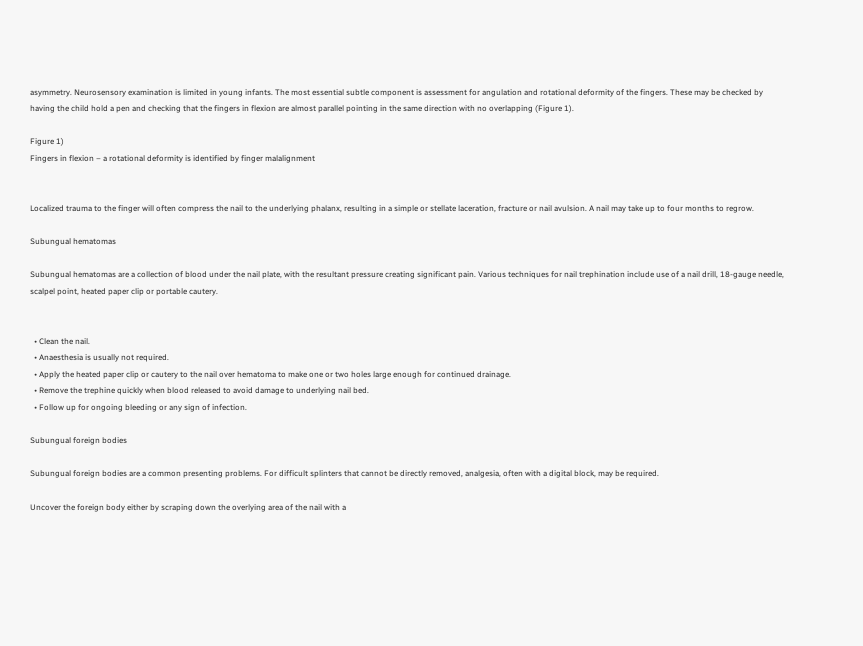asymmetry. Neurosensory examination is limited in young infants. The most essential subtle component is assessment for angulation and rotational deformity of the fingers. These may be checked by having the child hold a pen and checking that the fingers in flexion are almost parallel pointing in the same direction with no overlapping (Figure 1).

Figure 1)
Fingers in flexion – a rotational deformity is identified by finger malalignment


Localized trauma to the finger will often compress the nail to the underlying phalanx, resulting in a simple or stellate laceration, fracture or nail avulsion. A nail may take up to four months to regrow.

Subungual hematomas

Subungual hematomas are a collection of blood under the nail plate, with the resultant pressure creating significant pain. Various techniques for nail trephination include use of a nail drill, 18-gauge needle, scalpel point, heated paper clip or portable cautery.


  • Clean the nail.
  • Anaesthesia is usually not required.
  • Apply the heated paper clip or cautery to the nail over hematoma to make one or two holes large enough for continued drainage.
  • Remove the trephine quickly when blood released to avoid damage to underlying nail bed.
  • Follow up for ongoing bleeding or any sign of infection.

Subungual foreign bodies

Subungual foreign bodies are a common presenting problems. For difficult splinters that cannot be directly removed, analgesia, often with a digital block, may be required.

Uncover the foreign body either by scraping down the overlying area of the nail with a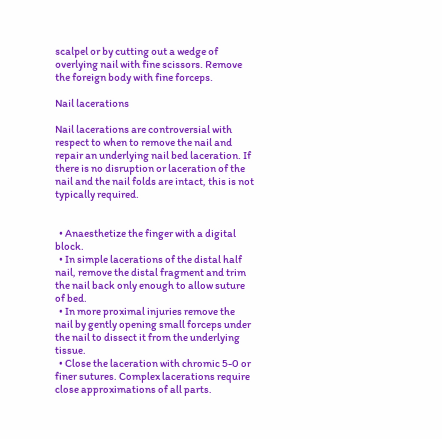scalpel or by cutting out a wedge of overlying nail with fine scissors. Remove the foreign body with fine forceps.

Nail lacerations

Nail lacerations are controversial with respect to when to remove the nail and repair an underlying nail bed laceration. If there is no disruption or laceration of the nail and the nail folds are intact, this is not typically required.


  • Anaesthetize the finger with a digital block.
  • In simple lacerations of the distal half nail, remove the distal fragment and trim the nail back only enough to allow suture of bed.
  • In more proximal injuries remove the nail by gently opening small forceps under the nail to dissect it from the underlying tissue.
  • Close the laceration with chromic 5-0 or finer sutures. Complex lacerations require close approximations of all parts.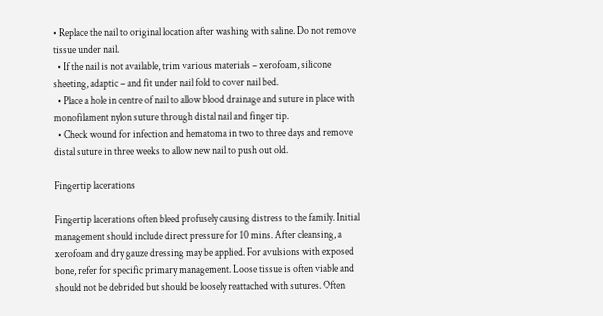• Replace the nail to original location after washing with saline. Do not remove tissue under nail.
  • If the nail is not available, trim various materials – xerofoam, silicone sheeting, adaptic – and fit under nail fold to cover nail bed.
  • Place a hole in centre of nail to allow blood drainage and suture in place with monofilament nylon suture through distal nail and finger tip.
  • Check wound for infection and hematoma in two to three days and remove distal suture in three weeks to allow new nail to push out old.

Fingertip lacerations

Fingertip lacerations often bleed profusely causing distress to the family. Initial management should include direct pressure for 10 mins. After cleansing, a xerofoam and dry gauze dressing may be applied. For avulsions with exposed bone, refer for specific primary management. Loose tissue is often viable and should not be debrided but should be loosely reattached with sutures. Often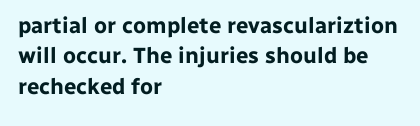partial or complete revasculariztion will occur. The injuries should be rechecked for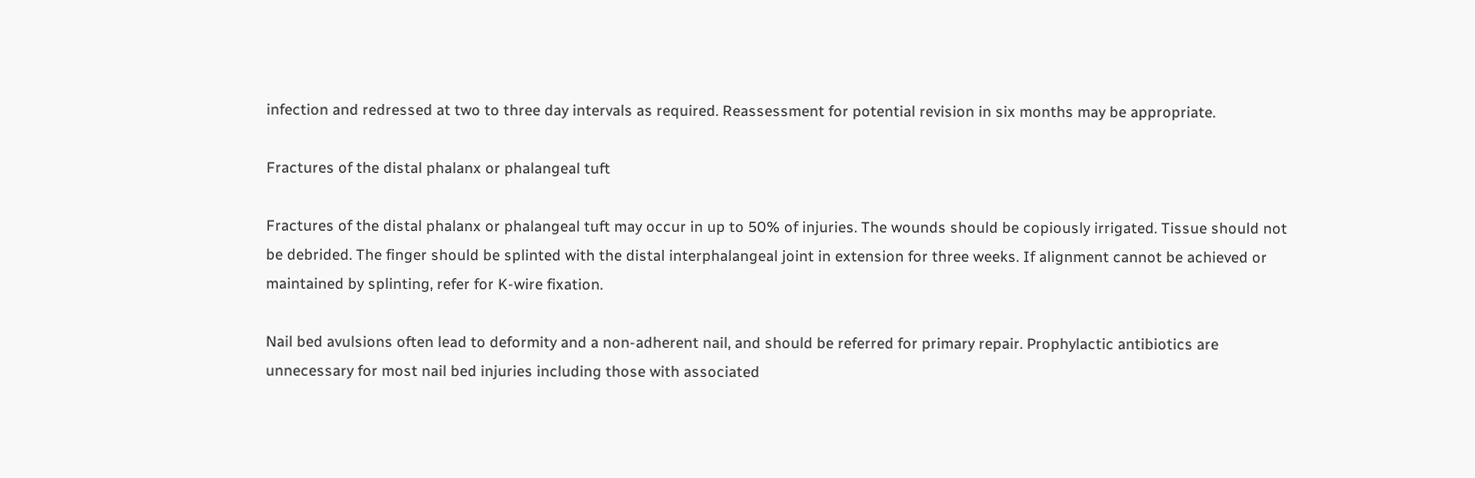infection and redressed at two to three day intervals as required. Reassessment for potential revision in six months may be appropriate.

Fractures of the distal phalanx or phalangeal tuft

Fractures of the distal phalanx or phalangeal tuft may occur in up to 50% of injuries. The wounds should be copiously irrigated. Tissue should not be debrided. The finger should be splinted with the distal interphalangeal joint in extension for three weeks. If alignment cannot be achieved or maintained by splinting, refer for K-wire fixation.

Nail bed avulsions often lead to deformity and a non-adherent nail, and should be referred for primary repair. Prophylactic antibiotics are unnecessary for most nail bed injuries including those with associated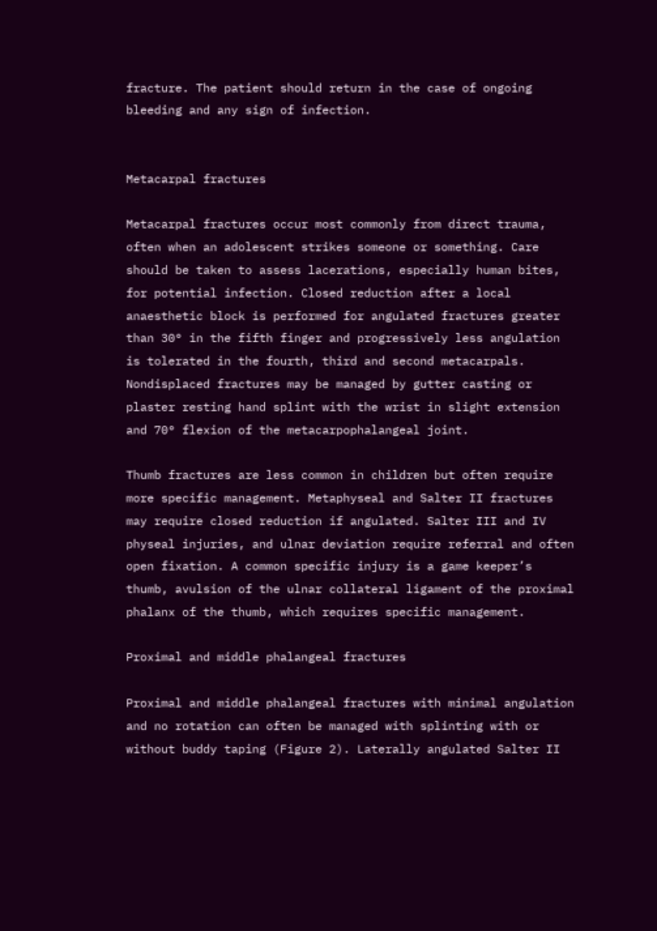fracture. The patient should return in the case of ongoing bleeding and any sign of infection.


Metacarpal fractures

Metacarpal fractures occur most commonly from direct trauma, often when an adolescent strikes someone or something. Care should be taken to assess lacerations, especially human bites, for potential infection. Closed reduction after a local anaesthetic block is performed for angulated fractures greater than 30° in the fifth finger and progressively less angulation is tolerated in the fourth, third and second metacarpals. Nondisplaced fractures may be managed by gutter casting or plaster resting hand splint with the wrist in slight extension and 70° flexion of the metacarpophalangeal joint.

Thumb fractures are less common in children but often require more specific management. Metaphyseal and Salter II fractures may require closed reduction if angulated. Salter III and IV physeal injuries, and ulnar deviation require referral and often open fixation. A common specific injury is a game keeper’s thumb, avulsion of the ulnar collateral ligament of the proximal phalanx of the thumb, which requires specific management.

Proximal and middle phalangeal fractures

Proximal and middle phalangeal fractures with minimal angulation and no rotation can often be managed with splinting with or without buddy taping (Figure 2). Laterally angulated Salter II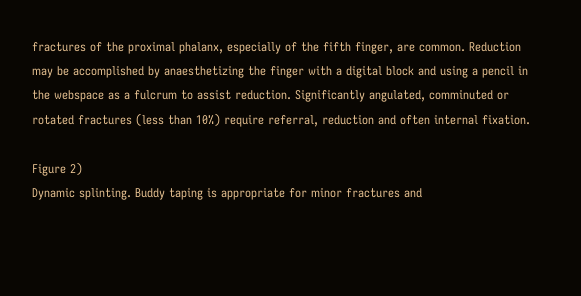fractures of the proximal phalanx, especially of the fifth finger, are common. Reduction may be accomplished by anaesthetizing the finger with a digital block and using a pencil in the webspace as a fulcrum to assist reduction. Significantly angulated, comminuted or rotated fractures (less than 10%) require referral, reduction and often internal fixation.

Figure 2)
Dynamic splinting. Buddy taping is appropriate for minor fractures and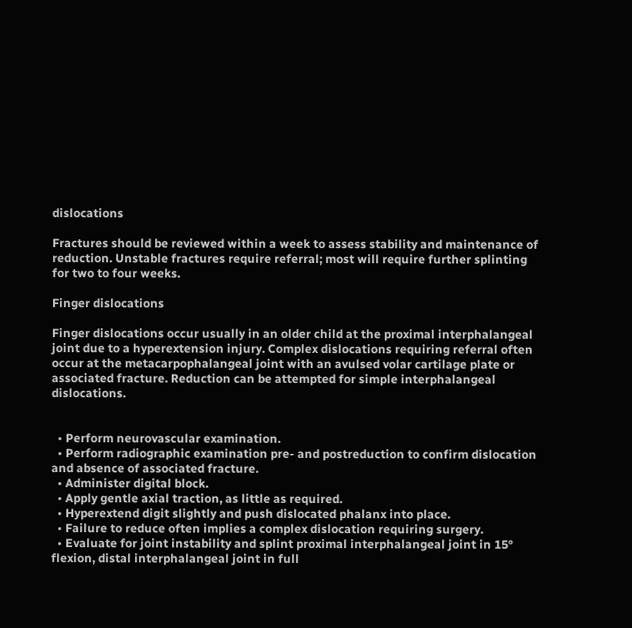dislocations

Fractures should be reviewed within a week to assess stability and maintenance of reduction. Unstable fractures require referral; most will require further splinting for two to four weeks.

Finger dislocations

Finger dislocations occur usually in an older child at the proximal interphalangeal joint due to a hyperextension injury. Complex dislocations requiring referral often occur at the metacarpophalangeal joint with an avulsed volar cartilage plate or associated fracture. Reduction can be attempted for simple interphalangeal dislocations.


  • Perform neurovascular examination.
  • Perform radiographic examination pre- and postreduction to confirm dislocation and absence of associated fracture.
  • Administer digital block.
  • Apply gentle axial traction, as little as required.
  • Hyperextend digit slightly and push dislocated phalanx into place.
  • Failure to reduce often implies a complex dislocation requiring surgery.
  • Evaluate for joint instability and splint proximal interphalangeal joint in 15° flexion, distal interphalangeal joint in full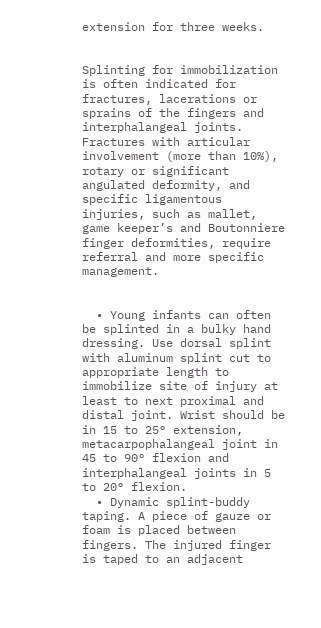extension for three weeks.


Splinting for immobilization is often indicated for fractures, lacerations or sprains of the fingers and interphalangeal joints. Fractures with articular involvement (more than 10%), rotary or significant angulated deformity, and specific ligamentous injuries, such as mallet, game keeper’s and Boutonniere finger deformities, require referral and more specific management.


  • Young infants can often be splinted in a bulky hand dressing. Use dorsal splint with aluminum splint cut to appropriate length to immobilize site of injury at least to next proximal and distal joint. Wrist should be in 15 to 25° extension, metacarpophalangeal joint in 45 to 90° flexion and interphalangeal joints in 5 to 20° flexion.
  • Dynamic splint-buddy taping. A piece of gauze or foam is placed between fingers. The injured finger is taped to an adjacent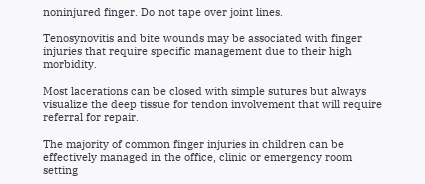noninjured finger. Do not tape over joint lines.

Tenosynovitis and bite wounds may be associated with finger injuries that require specific management due to their high morbidity.

Most lacerations can be closed with simple sutures but always visualize the deep tissue for tendon involvement that will require referral for repair.

The majority of common finger injuries in children can be effectively managed in the office, clinic or emergency room setting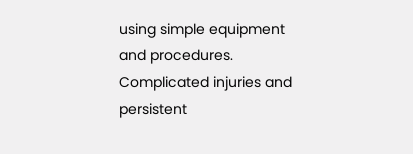using simple equipment and procedures. Complicated injuries and persistent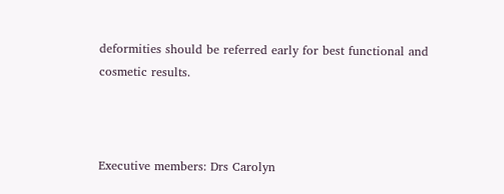deformities should be referred early for best functional and cosmetic results.



Executive members: Drs Carolyn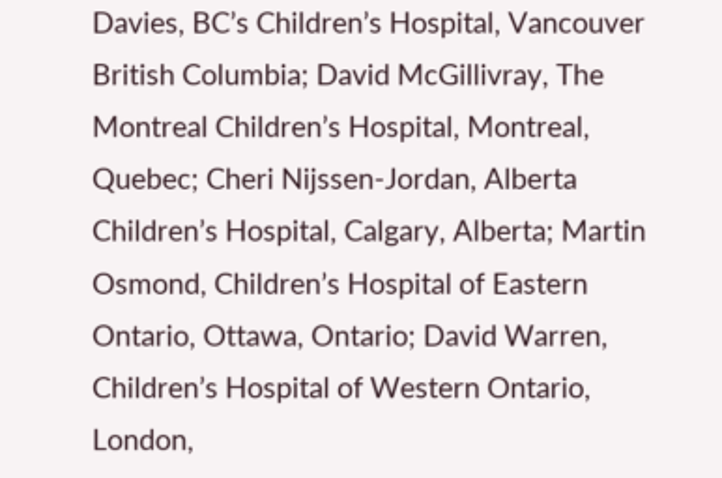Davies, BC’s Children’s Hospital, Vancouver British Columbia; David McGillivray, The Montreal Children’s Hospital, Montreal, Quebec; Cheri Nijssen-Jordan, Alberta Children’s Hospital, Calgary, Alberta; Martin Osmond, Children’s Hospital of Eastern Ontario, Ottawa, Ontario; David Warren, Children’s Hospital of Western Ontario, London,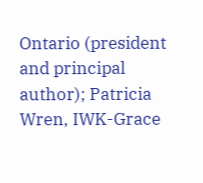Ontario (president and principal author); Patricia Wren, IWK-Grace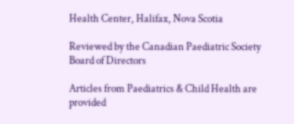Health Center, Halifax, Nova Scotia

Reviewed by the Canadian Paediatric Society Board of Directors

Articles from Paediatrics & Child Health are provided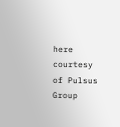here courtesy of Pulsus Group